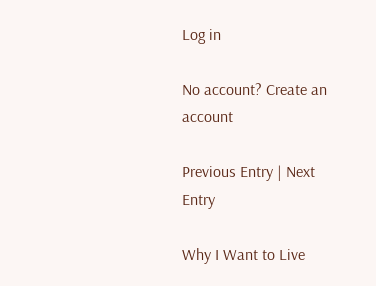Log in

No account? Create an account

Previous Entry | Next Entry

Why I Want to Live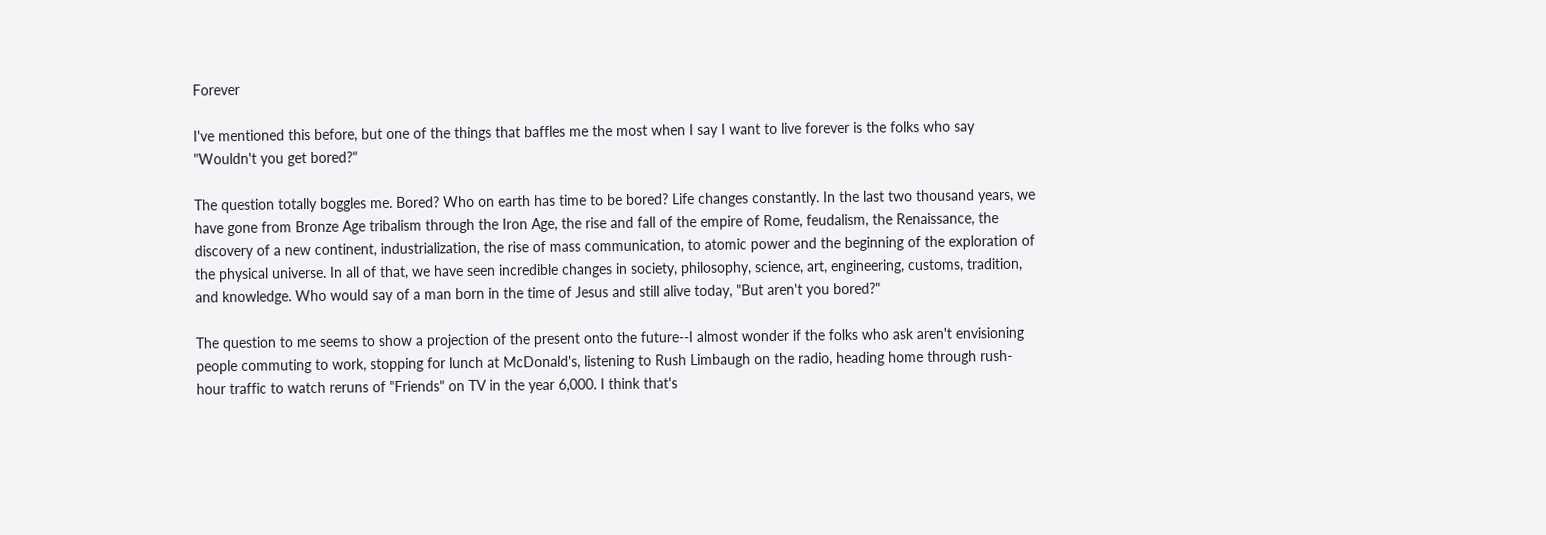Forever

I've mentioned this before, but one of the things that baffles me the most when I say I want to live forever is the folks who say "Wouldn't you get bored?"

The question totally boggles me. Bored? Who on earth has time to be bored? Life changes constantly. In the last two thousand years, we have gone from Bronze Age tribalism through the Iron Age, the rise and fall of the empire of Rome, feudalism, the Renaissance, the discovery of a new continent, industrialization, the rise of mass communication, to atomic power and the beginning of the exploration of the physical universe. In all of that, we have seen incredible changes in society, philosophy, science, art, engineering, customs, tradition, and knowledge. Who would say of a man born in the time of Jesus and still alive today, "But aren't you bored?"

The question to me seems to show a projection of the present onto the future--I almost wonder if the folks who ask aren't envisioning people commuting to work, stopping for lunch at McDonald's, listening to Rush Limbaugh on the radio, heading home through rush-hour traffic to watch reruns of "Friends" on TV in the year 6,000. I think that's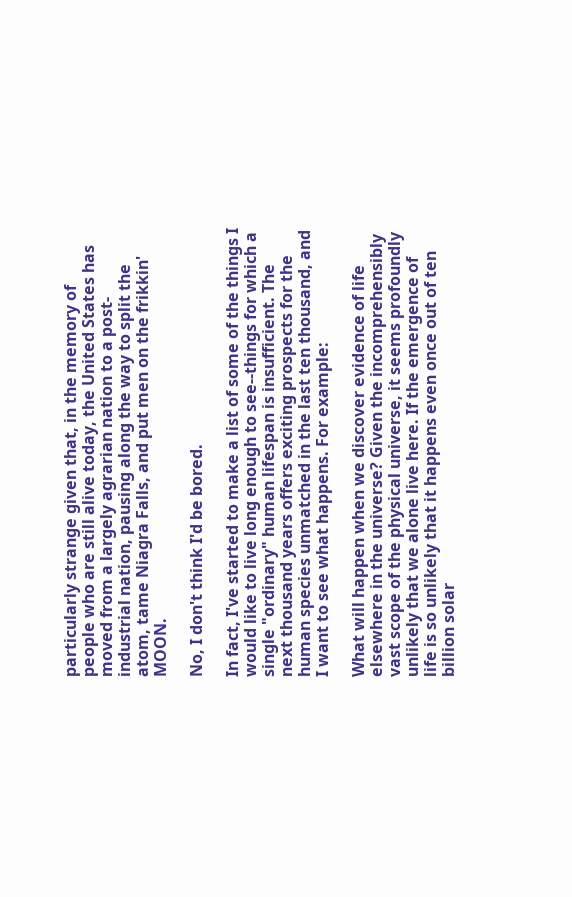particularly strange given that, in the memory of people who are still alive today, the United States has moved from a largely agrarian nation to a post-industrial nation, pausing along the way to split the atom, tame Niagra Falls, and put men on the frikkin' MOON.

No, I don't think I'd be bored.

In fact, I've started to make a list of some of the things I would like to live long enough to see--things for which a single "ordinary" human lifespan is insufficient. The next thousand years offers exciting prospects for the human species unmatched in the last ten thousand, and I want to see what happens. For example:

What will happen when we discover evidence of life elsewhere in the universe? Given the incomprehensibly vast scope of the physical universe, it seems profoundly unlikely that we alone live here. If the emergence of life is so unlikely that it happens even once out of ten billion solar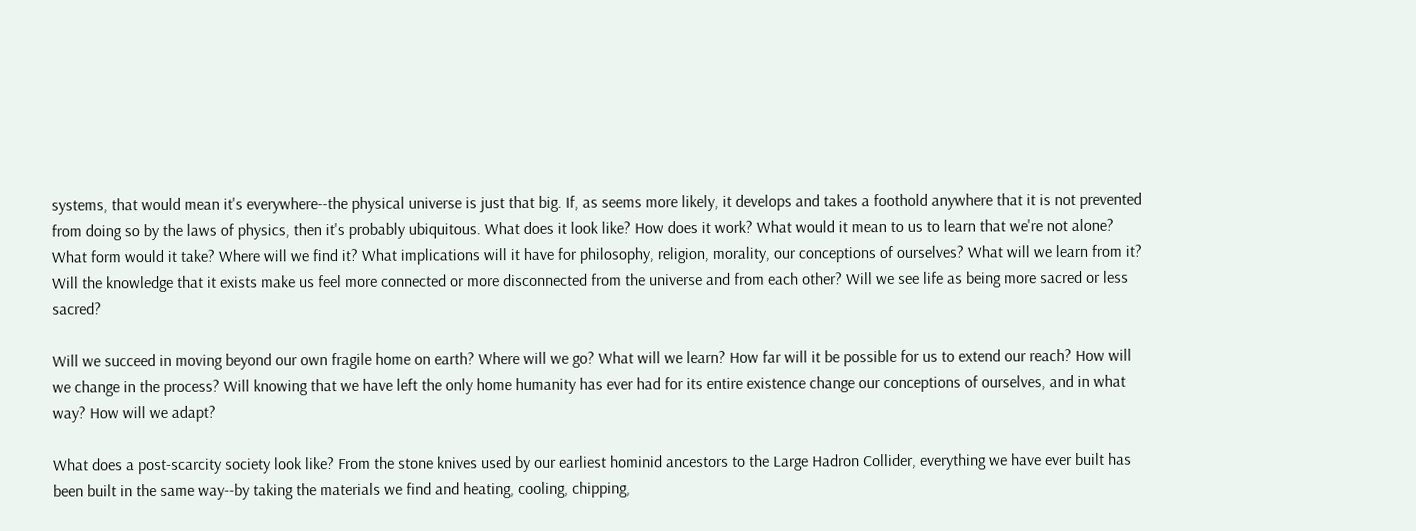systems, that would mean it's everywhere--the physical universe is just that big. If, as seems more likely, it develops and takes a foothold anywhere that it is not prevented from doing so by the laws of physics, then it's probably ubiquitous. What does it look like? How does it work? What would it mean to us to learn that we're not alone? What form would it take? Where will we find it? What implications will it have for philosophy, religion, morality, our conceptions of ourselves? What will we learn from it? Will the knowledge that it exists make us feel more connected or more disconnected from the universe and from each other? Will we see life as being more sacred or less sacred?

Will we succeed in moving beyond our own fragile home on earth? Where will we go? What will we learn? How far will it be possible for us to extend our reach? How will we change in the process? Will knowing that we have left the only home humanity has ever had for its entire existence change our conceptions of ourselves, and in what way? How will we adapt?

What does a post-scarcity society look like? From the stone knives used by our earliest hominid ancestors to the Large Hadron Collider, everything we have ever built has been built in the same way--by taking the materials we find and heating, cooling, chipping,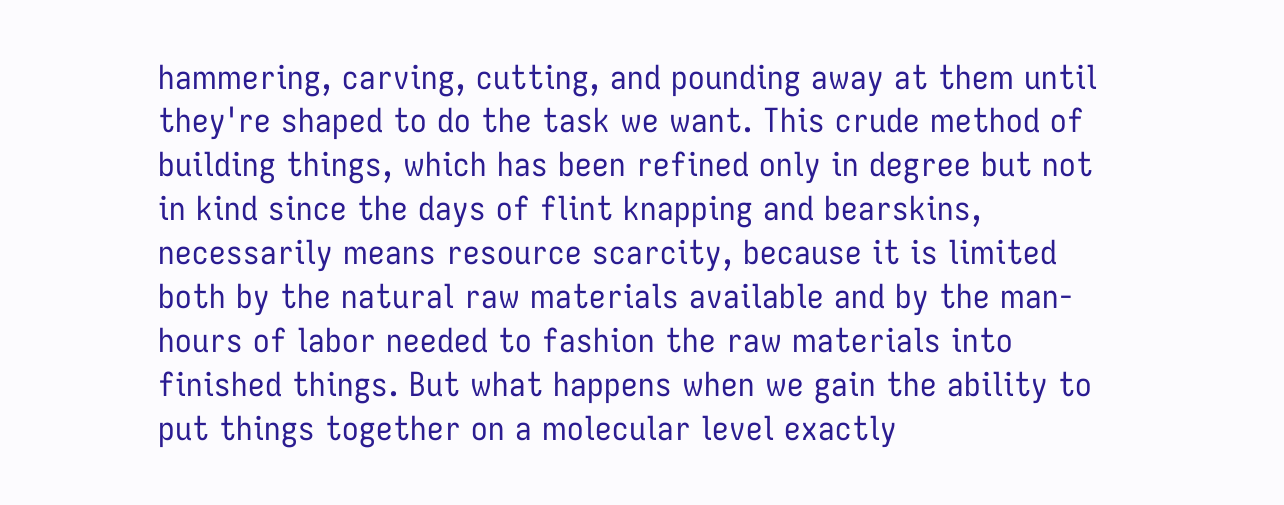hammering, carving, cutting, and pounding away at them until they're shaped to do the task we want. This crude method of building things, which has been refined only in degree but not in kind since the days of flint knapping and bearskins, necessarily means resource scarcity, because it is limited both by the natural raw materials available and by the man-hours of labor needed to fashion the raw materials into finished things. But what happens when we gain the ability to put things together on a molecular level exactly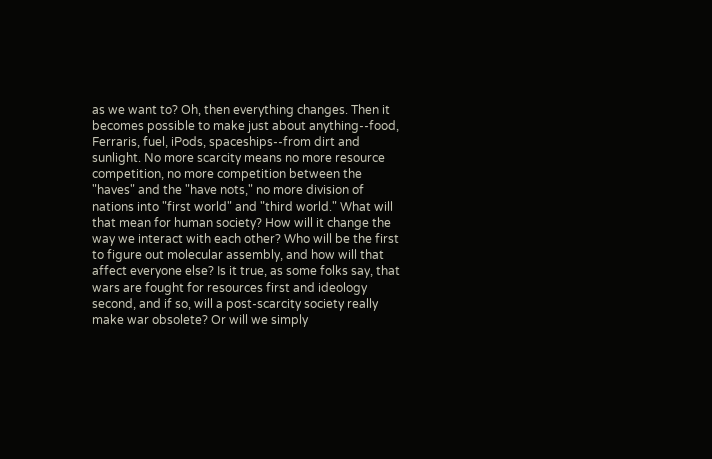as we want to? Oh, then everything changes. Then it becomes possible to make just about anything--food, Ferraris, fuel, iPods, spaceships--from dirt and sunlight. No more scarcity means no more resource competition, no more competition between the "haves" and the "have nots," no more division of nations into "first world" and "third world." What will that mean for human society? How will it change the way we interact with each other? Who will be the first to figure out molecular assembly, and how will that affect everyone else? Is it true, as some folks say, that wars are fought for resources first and ideology second, and if so, will a post-scarcity society really make war obsolete? Or will we simply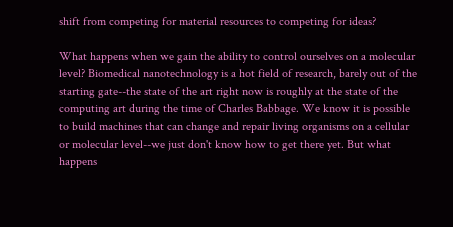shift from competing for material resources to competing for ideas?

What happens when we gain the ability to control ourselves on a molecular level? Biomedical nanotechnology is a hot field of research, barely out of the starting gate--the state of the art right now is roughly at the state of the computing art during the time of Charles Babbage. We know it is possible to build machines that can change and repair living organisms on a cellular or molecular level--we just don't know how to get there yet. But what happens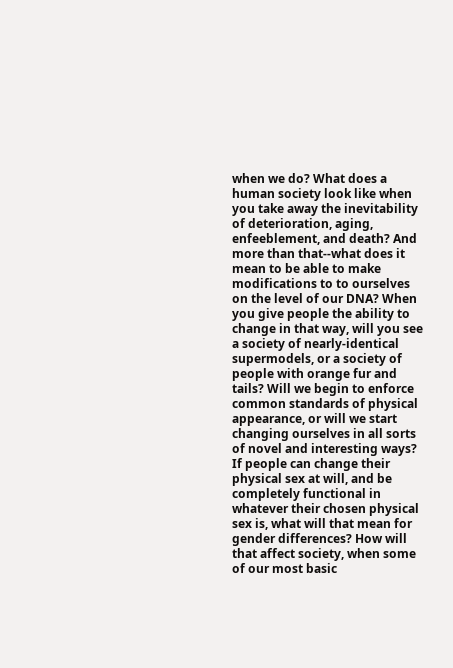when we do? What does a human society look like when you take away the inevitability of deterioration, aging, enfeeblement, and death? And more than that--what does it mean to be able to make modifications to to ourselves on the level of our DNA? When you give people the ability to change in that way, will you see a society of nearly-identical supermodels, or a society of people with orange fur and tails? Will we begin to enforce common standards of physical appearance, or will we start changing ourselves in all sorts of novel and interesting ways? If people can change their physical sex at will, and be completely functional in whatever their chosen physical sex is, what will that mean for gender differences? How will that affect society, when some of our most basic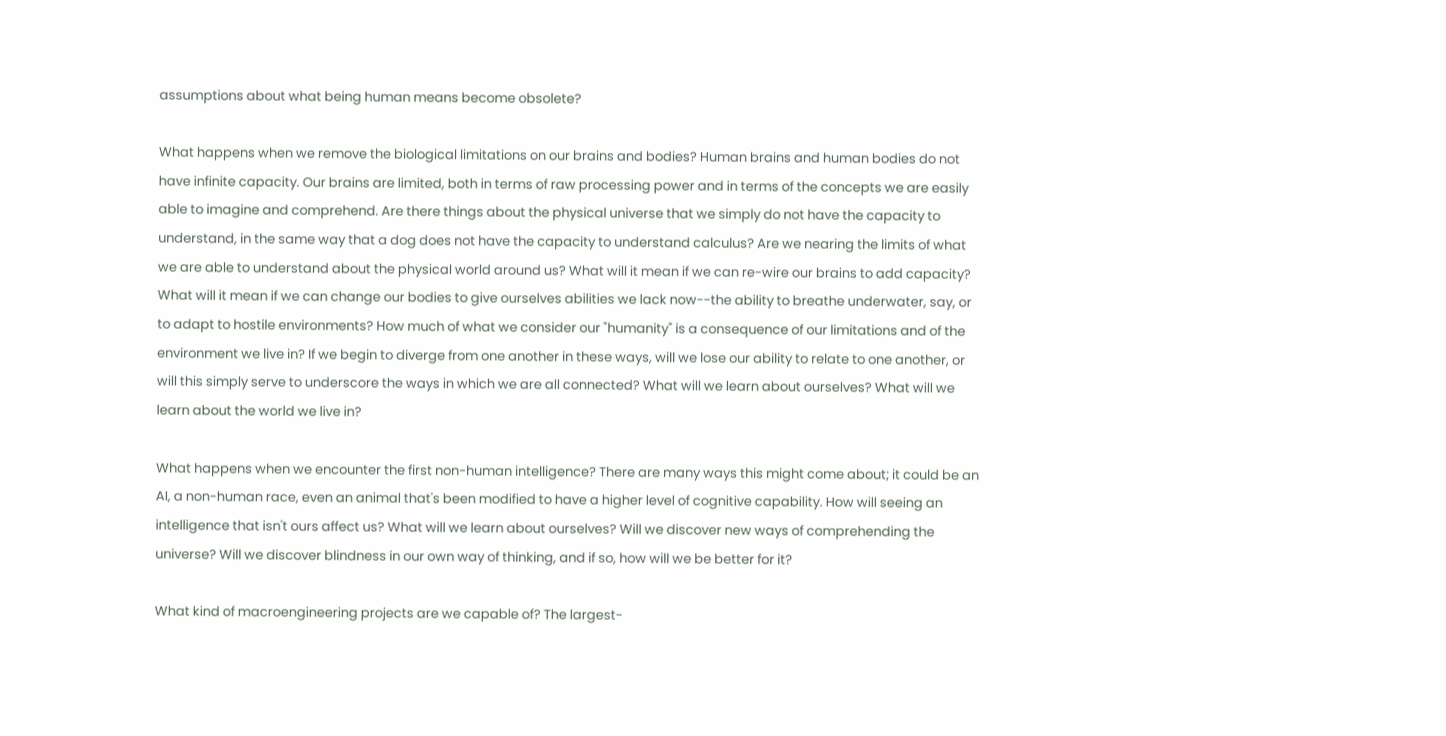assumptions about what being human means become obsolete?

What happens when we remove the biological limitations on our brains and bodies? Human brains and human bodies do not have infinite capacity. Our brains are limited, both in terms of raw processing power and in terms of the concepts we are easily able to imagine and comprehend. Are there things about the physical universe that we simply do not have the capacity to understand, in the same way that a dog does not have the capacity to understand calculus? Are we nearing the limits of what we are able to understand about the physical world around us? What will it mean if we can re-wire our brains to add capacity? What will it mean if we can change our bodies to give ourselves abilities we lack now--the ability to breathe underwater, say, or to adapt to hostile environments? How much of what we consider our "humanity" is a consequence of our limitations and of the environment we live in? If we begin to diverge from one another in these ways, will we lose our ability to relate to one another, or will this simply serve to underscore the ways in which we are all connected? What will we learn about ourselves? What will we learn about the world we live in?

What happens when we encounter the first non-human intelligence? There are many ways this might come about; it could be an AI, a non-human race, even an animal that's been modified to have a higher level of cognitive capability. How will seeing an intelligence that isn't ours affect us? What will we learn about ourselves? Will we discover new ways of comprehending the universe? Will we discover blindness in our own way of thinking, and if so, how will we be better for it?

What kind of macroengineering projects are we capable of? The largest-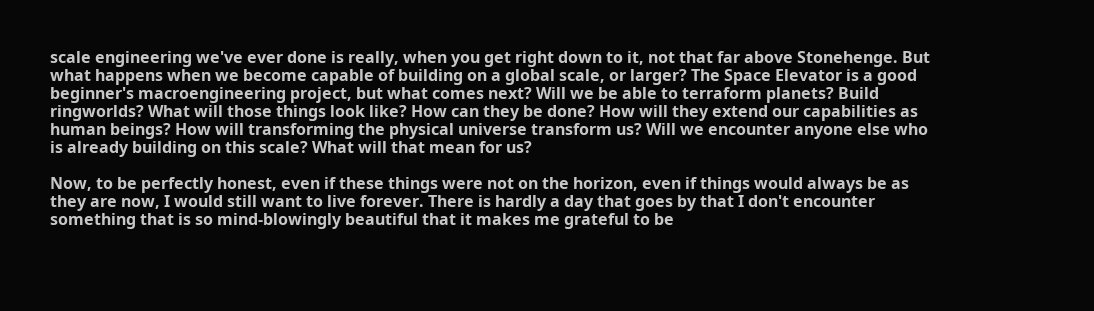scale engineering we've ever done is really, when you get right down to it, not that far above Stonehenge. But what happens when we become capable of building on a global scale, or larger? The Space Elevator is a good beginner's macroengineering project, but what comes next? Will we be able to terraform planets? Build ringworlds? What will those things look like? How can they be done? How will they extend our capabilities as human beings? How will transforming the physical universe transform us? Will we encounter anyone else who is already building on this scale? What will that mean for us?

Now, to be perfectly honest, even if these things were not on the horizon, even if things would always be as they are now, I would still want to live forever. There is hardly a day that goes by that I don't encounter something that is so mind-blowingly beautiful that it makes me grateful to be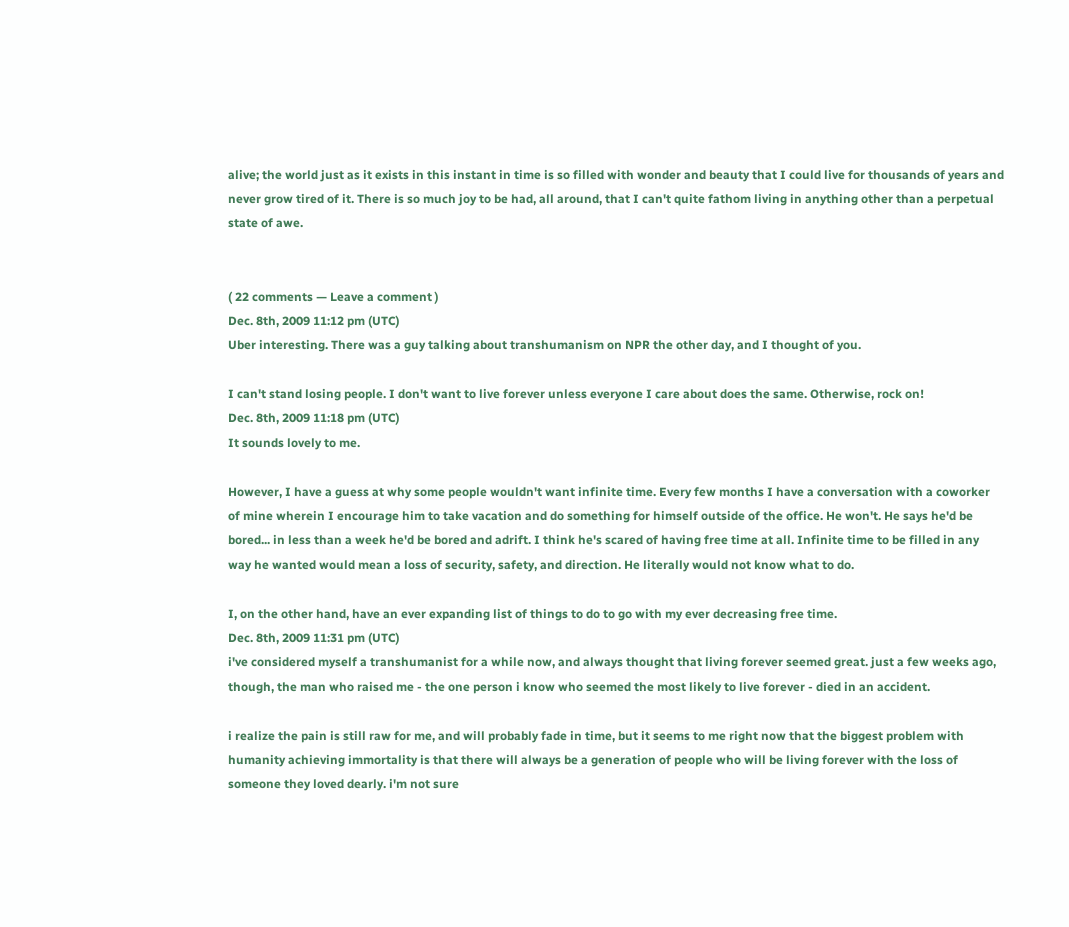alive; the world just as it exists in this instant in time is so filled with wonder and beauty that I could live for thousands of years and never grow tired of it. There is so much joy to be had, all around, that I can't quite fathom living in anything other than a perpetual state of awe.


( 22 comments — Leave a comment )
Dec. 8th, 2009 11:12 pm (UTC)
Uber interesting. There was a guy talking about transhumanism on NPR the other day, and I thought of you.

I can't stand losing people. I don't want to live forever unless everyone I care about does the same. Otherwise, rock on!
Dec. 8th, 2009 11:18 pm (UTC)
It sounds lovely to me.

However, I have a guess at why some people wouldn't want infinite time. Every few months I have a conversation with a coworker of mine wherein I encourage him to take vacation and do something for himself outside of the office. He won't. He says he'd be bored... in less than a week he'd be bored and adrift. I think he's scared of having free time at all. Infinite time to be filled in any way he wanted would mean a loss of security, safety, and direction. He literally would not know what to do.

I, on the other hand, have an ever expanding list of things to do to go with my ever decreasing free time.
Dec. 8th, 2009 11:31 pm (UTC)
i've considered myself a transhumanist for a while now, and always thought that living forever seemed great. just a few weeks ago, though, the man who raised me - the one person i know who seemed the most likely to live forever - died in an accident.

i realize the pain is still raw for me, and will probably fade in time, but it seems to me right now that the biggest problem with humanity achieving immortality is that there will always be a generation of people who will be living forever with the loss of someone they loved dearly. i'm not sure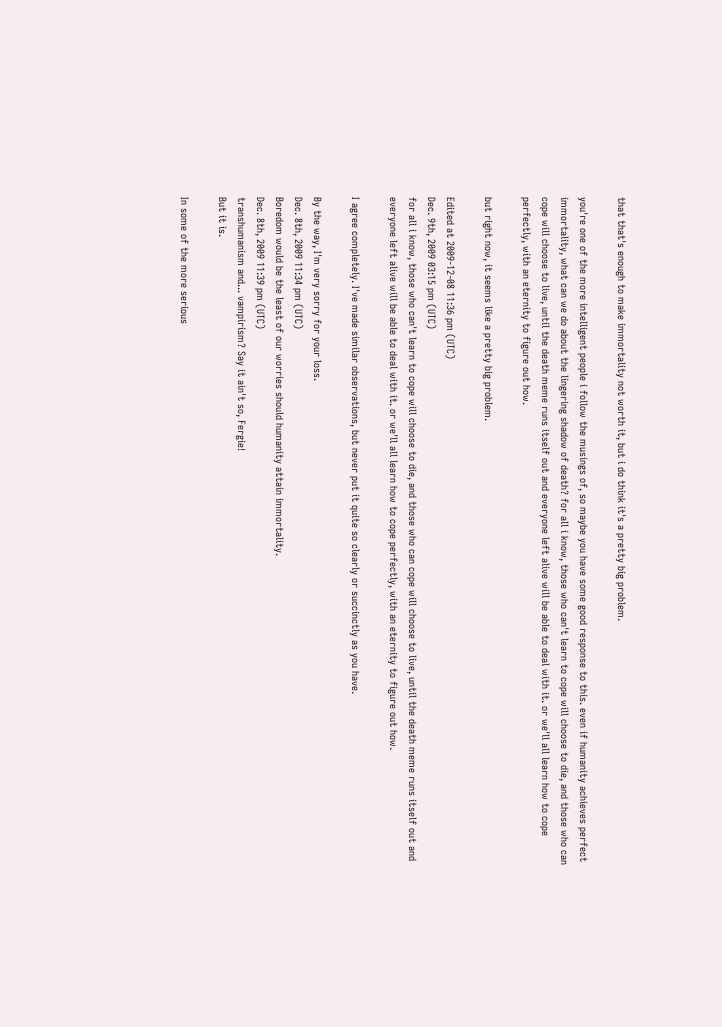that that's enough to make immortality not worth it, but i do think it's a pretty big problem.

you're one of the more intelligent people i follow the musings of, so maybe you have some good response to this. even if humanity achieves perfect immortality, what can we do about the lingering shadow of death? for all i know, those who can't learn to cope will choose to die, and those who can cope will choose to live, until the death meme runs itself out and everyone left alive will be able to deal with it. or we'll all learn how to cope perfectly, with an eternity to figure out how.

but right now, it seems like a pretty big problem.

Edited at 2009-12-08 11:36 pm (UTC)
Dec. 9th, 2009 03:15 pm (UTC)
for all i know, those who can't learn to cope will choose to die, and those who can cope will choose to live, until the death meme runs itself out and everyone left alive will be able to deal with it. or we'll all learn how to cope perfectly, with an eternity to figure out how.

I agree completely. I've made similar observations, but never put it quite so clearly or succinctly as you have.

By the way, I'm very sorry for your loss.
Dec. 8th, 2009 11:34 pm (UTC)
Boredom would be the least of our worries should humanity attain immortality.
Dec. 8th, 2009 11:39 pm (UTC)
transhumanism and... vampirism? Say it ain't so, Fergie!
But it is.

In some of the more serious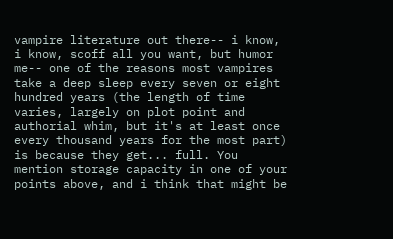vampire literature out there-- i know, i know, scoff all you want, but humor me-- one of the reasons most vampires take a deep sleep every seven or eight hundred years (the length of time varies, largely on plot point and authorial whim, but it's at least once every thousand years for the most part) is because they get... full. You mention storage capacity in one of your points above, and i think that might be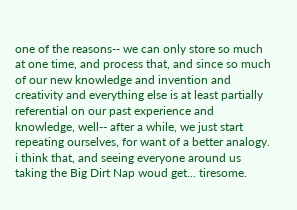one of the reasons-- we can only store so much at one time, and process that, and since so much of our new knowledge and invention and creativity and everything else is at least partially referential on our past experience and knowledge, well-- after a while, we just start repeating ourselves, for want of a better analogy. i think that, and seeing everyone around us taking the Big Dirt Nap woud get... tiresome.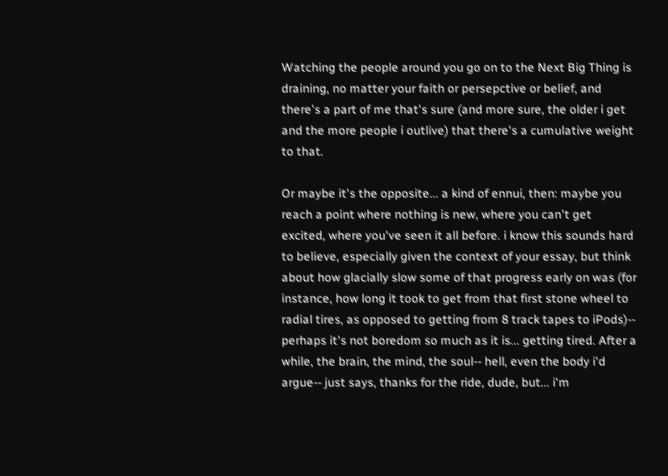Watching the people around you go on to the Next Big Thing is draining, no matter your faith or persepctive or belief, and there's a part of me that's sure (and more sure, the older i get and the more people i outlive) that there's a cumulative weight to that.

Or maybe it's the opposite... a kind of ennui, then: maybe you reach a point where nothing is new, where you can't get excited, where you've seen it all before. i know this sounds hard to believe, especially given the context of your essay, but think about how glacially slow some of that progress early on was (for instance, how long it took to get from that first stone wheel to radial tires, as opposed to getting from 8 track tapes to iPods)-- perhaps it's not boredom so much as it is... getting tired. After a while, the brain, the mind, the soul-- hell, even the body i'd argue-- just says, thanks for the ride, dude, but... i'm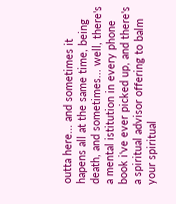outta here... and sometimes it hapens all at the same time, being death, and sometimes... well, there's a mental istitution in every phone book i've ever picked up, and there's a spiritual advisor offering to balm your spiritual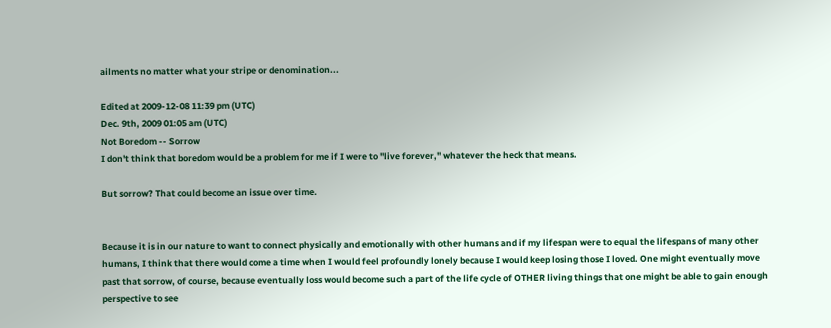ailments no matter what your stripe or denomination...

Edited at 2009-12-08 11:39 pm (UTC)
Dec. 9th, 2009 01:05 am (UTC)
Not Boredom -- Sorrow
I don't think that boredom would be a problem for me if I were to "live forever," whatever the heck that means.

But sorrow? That could become an issue over time.


Because it is in our nature to want to connect physically and emotionally with other humans and if my lifespan were to equal the lifespans of many other humans, I think that there would come a time when I would feel profoundly lonely because I would keep losing those I loved. One might eventually move past that sorrow, of course, because eventually loss would become such a part of the life cycle of OTHER living things that one might be able to gain enough perspective to see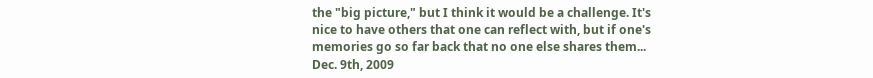the "big picture," but I think it would be a challenge. It's nice to have others that one can reflect with, but if one's memories go so far back that no one else shares them...
Dec. 9th, 2009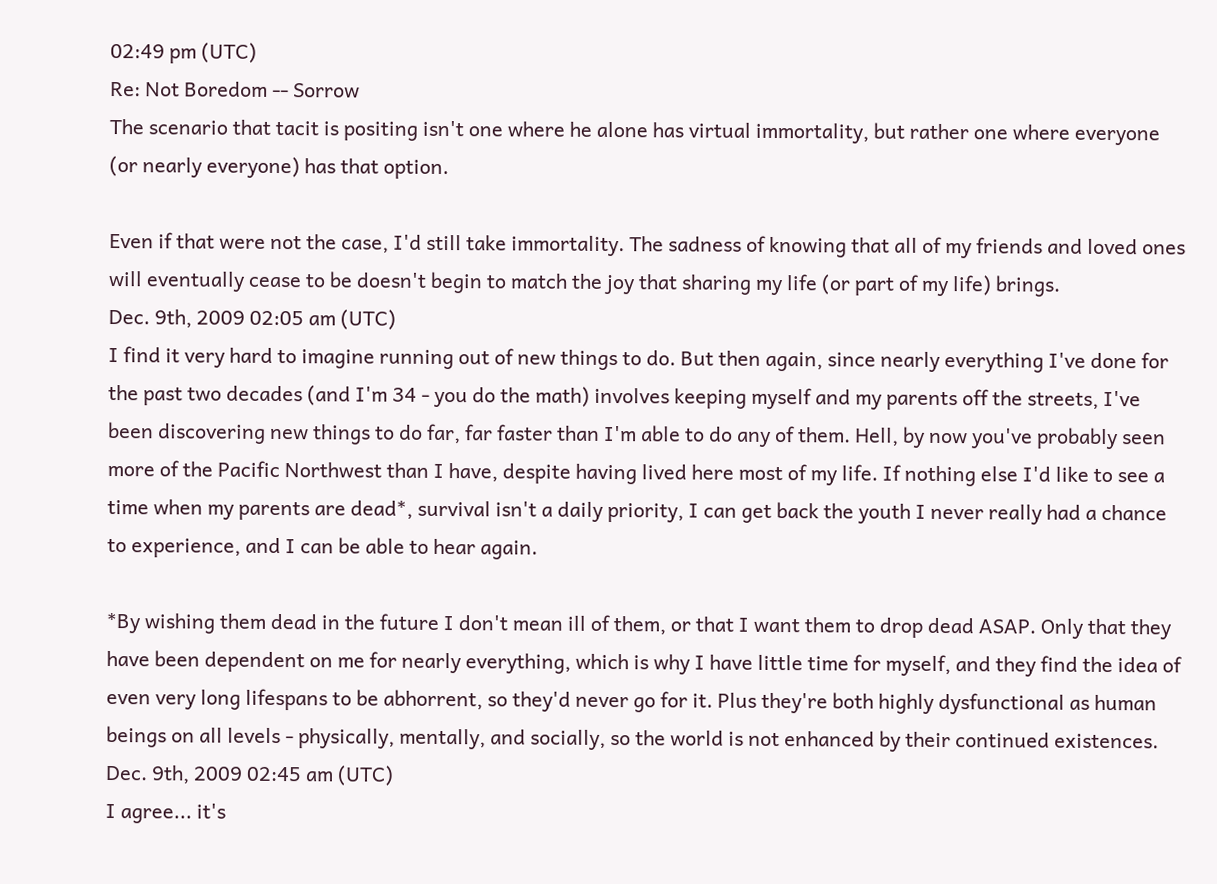02:49 pm (UTC)
Re: Not Boredom -- Sorrow
The scenario that tacit is positing isn't one where he alone has virtual immortality, but rather one where everyone (or nearly everyone) has that option.

Even if that were not the case, I'd still take immortality. The sadness of knowing that all of my friends and loved ones will eventually cease to be doesn't begin to match the joy that sharing my life (or part of my life) brings.
Dec. 9th, 2009 02:05 am (UTC)
I find it very hard to imagine running out of new things to do. But then again, since nearly everything I've done for the past two decades (and I'm 34 - you do the math) involves keeping myself and my parents off the streets, I've been discovering new things to do far, far faster than I'm able to do any of them. Hell, by now you've probably seen more of the Pacific Northwest than I have, despite having lived here most of my life. If nothing else I'd like to see a time when my parents are dead*, survival isn't a daily priority, I can get back the youth I never really had a chance to experience, and I can be able to hear again.

*By wishing them dead in the future I don't mean ill of them, or that I want them to drop dead ASAP. Only that they have been dependent on me for nearly everything, which is why I have little time for myself, and they find the idea of even very long lifespans to be abhorrent, so they'd never go for it. Plus they're both highly dysfunctional as human beings on all levels - physically, mentally, and socially, so the world is not enhanced by their continued existences.
Dec. 9th, 2009 02:45 am (UTC)
I agree... it's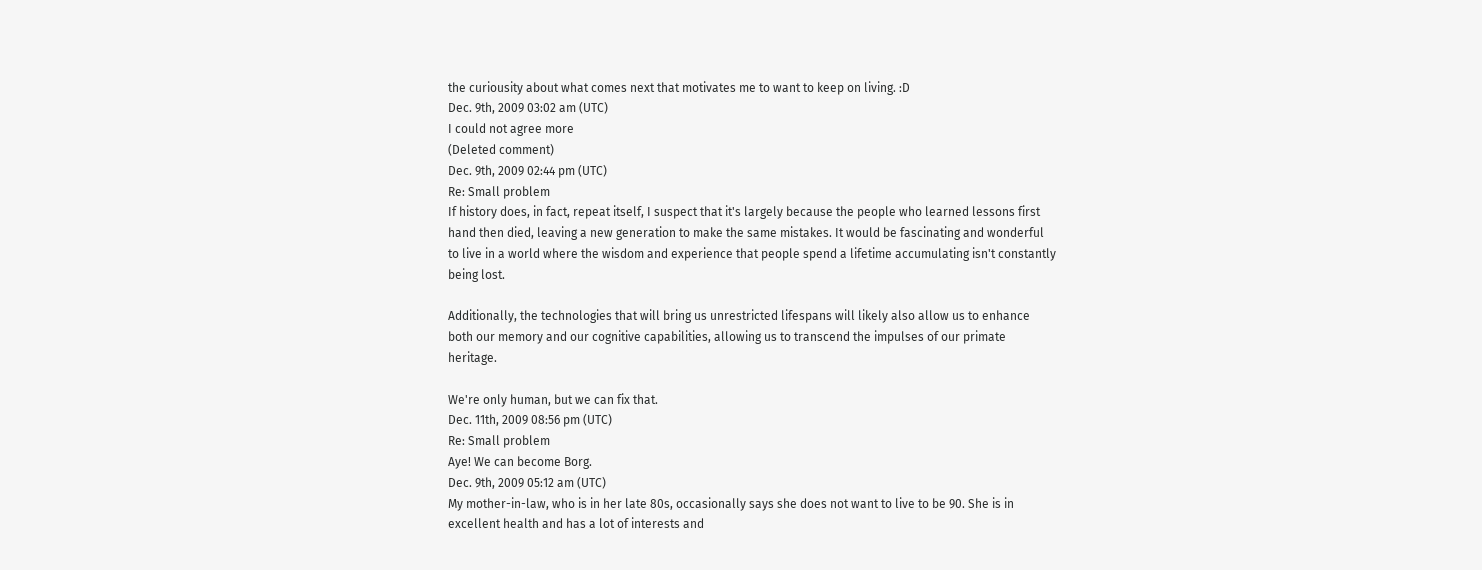the curiousity about what comes next that motivates me to want to keep on living. :D
Dec. 9th, 2009 03:02 am (UTC)
I could not agree more
(Deleted comment)
Dec. 9th, 2009 02:44 pm (UTC)
Re: Small problem
If history does, in fact, repeat itself, I suspect that it's largely because the people who learned lessons first hand then died, leaving a new generation to make the same mistakes. It would be fascinating and wonderful to live in a world where the wisdom and experience that people spend a lifetime accumulating isn't constantly being lost.

Additionally, the technologies that will bring us unrestricted lifespans will likely also allow us to enhance both our memory and our cognitive capabilities, allowing us to transcend the impulses of our primate heritage.

We're only human, but we can fix that.
Dec. 11th, 2009 08:56 pm (UTC)
Re: Small problem
Aye! We can become Borg.
Dec. 9th, 2009 05:12 am (UTC)
My mother-in-law, who is in her late 80s, occasionally says she does not want to live to be 90. She is in excellent health and has a lot of interests and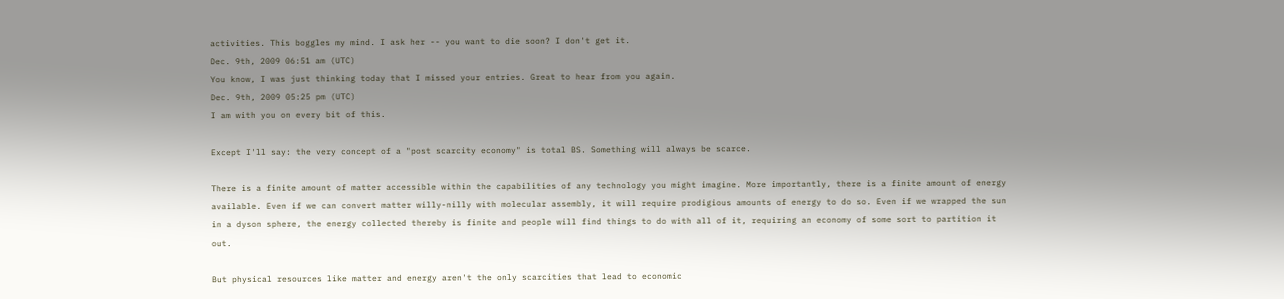activities. This boggles my mind. I ask her -- you want to die soon? I don't get it.
Dec. 9th, 2009 06:51 am (UTC)
You know, I was just thinking today that I missed your entries. Great to hear from you again.
Dec. 9th, 2009 05:25 pm (UTC)
I am with you on every bit of this.

Except I'll say: the very concept of a "post scarcity economy" is total BS. Something will always be scarce.

There is a finite amount of matter accessible within the capabilities of any technology you might imagine. More importantly, there is a finite amount of energy available. Even if we can convert matter willy-nilly with molecular assembly, it will require prodigious amounts of energy to do so. Even if we wrapped the sun in a dyson sphere, the energy collected thereby is finite and people will find things to do with all of it, requiring an economy of some sort to partition it out.

But physical resources like matter and energy aren't the only scarcities that lead to economic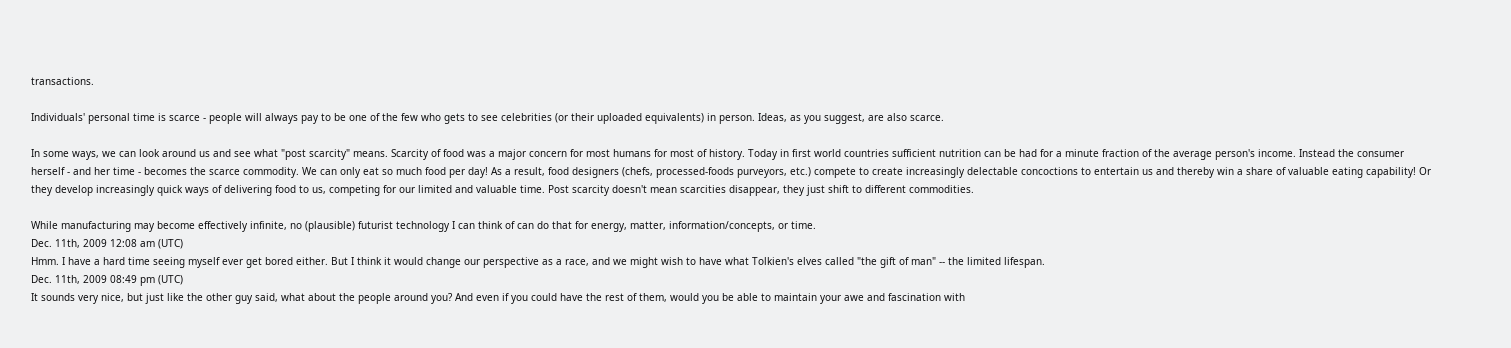transactions.

Individuals' personal time is scarce - people will always pay to be one of the few who gets to see celebrities (or their uploaded equivalents) in person. Ideas, as you suggest, are also scarce.

In some ways, we can look around us and see what "post scarcity" means. Scarcity of food was a major concern for most humans for most of history. Today in first world countries sufficient nutrition can be had for a minute fraction of the average person's income. Instead the consumer herself - and her time - becomes the scarce commodity. We can only eat so much food per day! As a result, food designers (chefs, processed-foods purveyors, etc.) compete to create increasingly delectable concoctions to entertain us and thereby win a share of valuable eating capability! Or they develop increasingly quick ways of delivering food to us, competing for our limited and valuable time. Post scarcity doesn't mean scarcities disappear, they just shift to different commodities.

While manufacturing may become effectively infinite, no (plausible) futurist technology I can think of can do that for energy, matter, information/concepts, or time.
Dec. 11th, 2009 12:08 am (UTC)
Hmm. I have a hard time seeing myself ever get bored either. But I think it would change our perspective as a race, and we might wish to have what Tolkien's elves called "the gift of man" -- the limited lifespan.
Dec. 11th, 2009 08:49 pm (UTC)
It sounds very nice, but just like the other guy said, what about the people around you? And even if you could have the rest of them, would you be able to maintain your awe and fascination with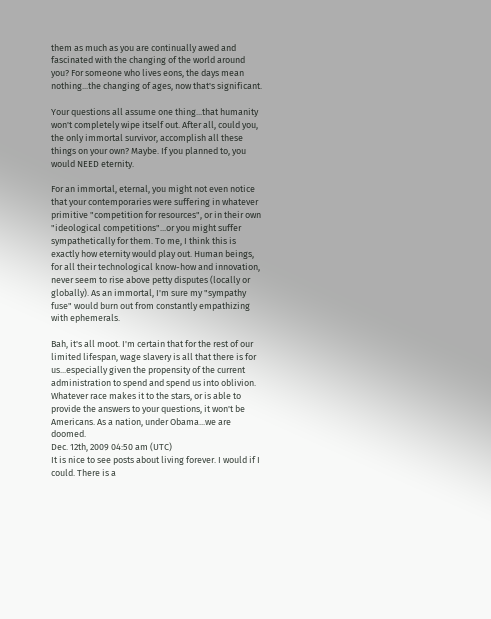them as much as you are continually awed and fascinated with the changing of the world around you? For someone who lives eons, the days mean nothing...the changing of ages, now that's significant.

Your questions all assume one thing...that humanity won't completely wipe itself out. After all, could you, the only immortal survivor, accomplish all these things on your own? Maybe. If you planned to, you would NEED eternity.

For an immortal, eternal, you might not even notice that your contemporaries were suffering in whatever primitive "competition for resources", or in their own "ideological competitions"...or you might suffer sympathetically for them. To me, I think this is exactly how eternity would play out. Human beings, for all their technological know-how and innovation, never seem to rise above petty disputes (locally or globally). As an immortal, I'm sure my "sympathy fuse" would burn out from constantly empathizing with ephemerals.

Bah, it's all moot. I'm certain that for the rest of our limited lifespan, wage slavery is all that there is for us...especially given the propensity of the current administration to spend and spend us into oblivion. Whatever race makes it to the stars, or is able to provide the answers to your questions, it won't be Americans. As a nation, under Obama...we are doomed.
Dec. 12th, 2009 04:50 am (UTC)
It is nice to see posts about living forever. I would if I could. There is a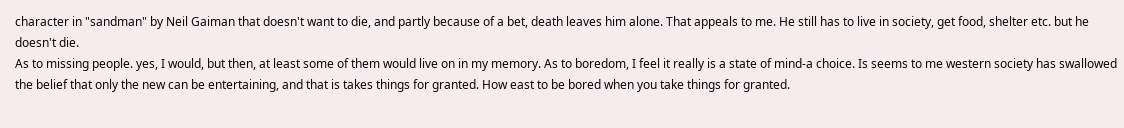character in "sandman" by Neil Gaiman that doesn't want to die, and partly because of a bet, death leaves him alone. That appeals to me. He still has to live in society, get food, shelter etc. but he doesn't die.
As to missing people. yes, I would, but then, at least some of them would live on in my memory. As to boredom, I feel it really is a state of mind-a choice. Is seems to me western society has swallowed the belief that only the new can be entertaining, and that is takes things for granted. How east to be bored when you take things for granted.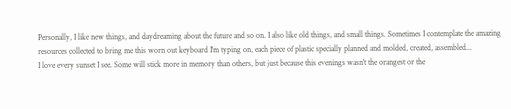Personally, I like new things, and daydreaming about the future and so on. I also like old things, and small things. Sometimes I contemplate the amazing resources collected to bring me this worn out keyboard I'm typing on, each piece of plastic specially planned and molded, created, assembled...
I love every sunset I see. Some will stick more in memory than others, but just because this evenings wasn't the orangest or the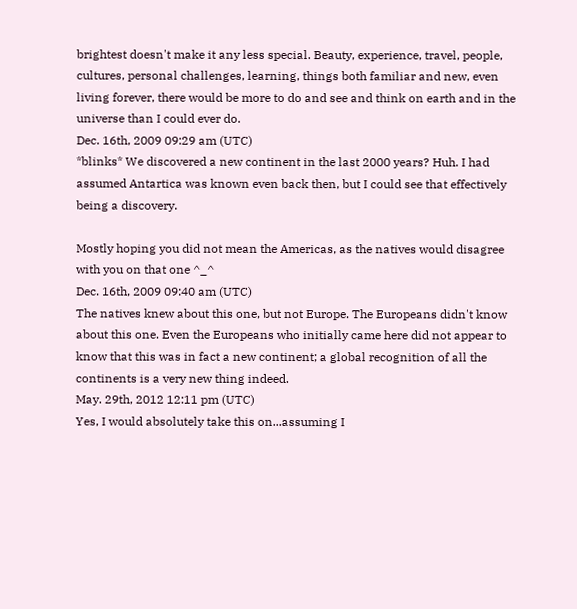brightest doesn't make it any less special. Beauty, experience, travel, people, cultures, personal challenges, learning, things both familiar and new, even living forever, there would be more to do and see and think on earth and in the universe than I could ever do.
Dec. 16th, 2009 09:29 am (UTC)
*blinks* We discovered a new continent in the last 2000 years? Huh. I had assumed Antartica was known even back then, but I could see that effectively being a discovery.

Mostly hoping you did not mean the Americas, as the natives would disagree with you on that one ^_^
Dec. 16th, 2009 09:40 am (UTC)
The natives knew about this one, but not Europe. The Europeans didn't know about this one. Even the Europeans who initially came here did not appear to know that this was in fact a new continent; a global recognition of all the continents is a very new thing indeed.
May. 29th, 2012 12:11 pm (UTC)
Yes, I would absolutely take this on...assuming I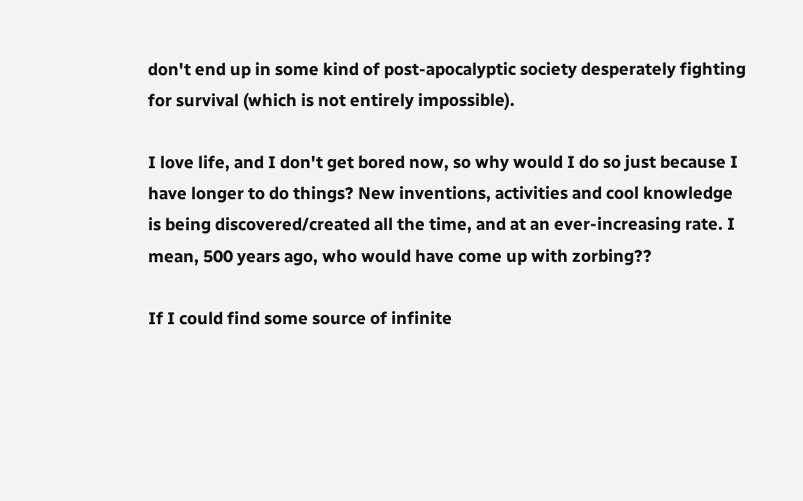don't end up in some kind of post-apocalyptic society desperately fighting for survival (which is not entirely impossible).

I love life, and I don't get bored now, so why would I do so just because I have longer to do things? New inventions, activities and cool knowledge is being discovered/created all the time, and at an ever-increasing rate. I mean, 500 years ago, who would have come up with zorbing??

If I could find some source of infinite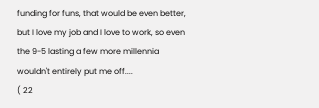funding for funs, that would be even better, but I love my job and I love to work, so even the 9-5 lasting a few more millennia wouldn't entirely put me off....
( 22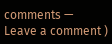comments — Leave a comment )